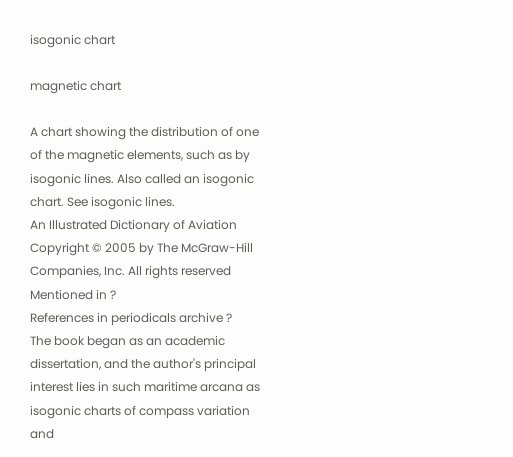isogonic chart

magnetic chart

A chart showing the distribution of one of the magnetic elements, such as by isogonic lines. Also called an isogonic chart. See isogonic lines.
An Illustrated Dictionary of Aviation Copyright © 2005 by The McGraw-Hill Companies, Inc. All rights reserved
Mentioned in ?
References in periodicals archive ?
The book began as an academic dissertation, and the author's principal interest lies in such maritime arcana as isogonic charts of compass variation and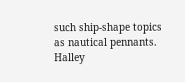such ship-shape topics as nautical pennants.
Halley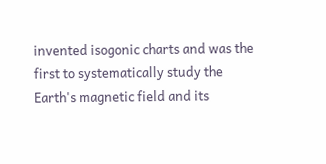invented isogonic charts and was the first to systematically study the Earth's magnetic field and its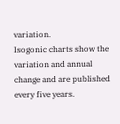variation.
Isogonic charts show the variation and annual change and are published every five years.